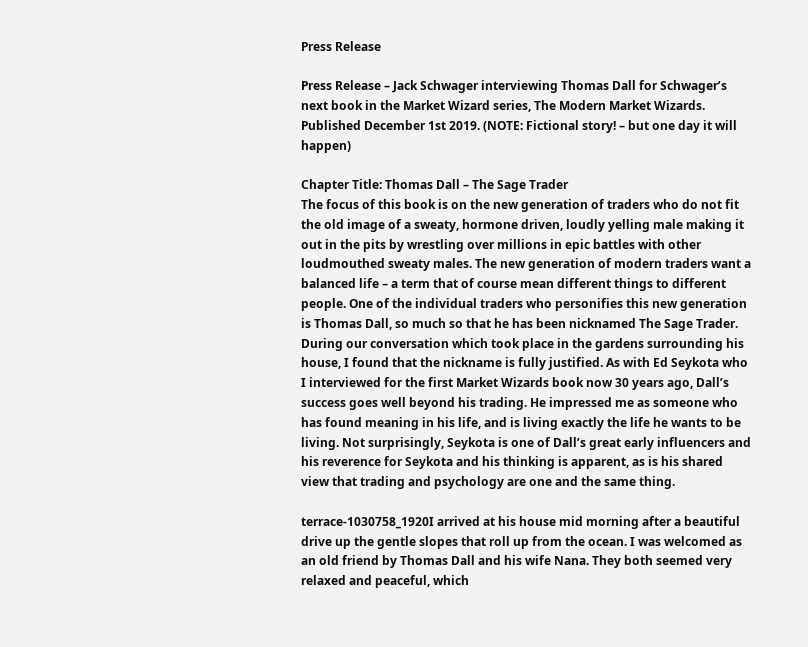Press Release

Press Release – Jack Schwager interviewing Thomas Dall for Schwager’s next book in the Market Wizard series, The Modern Market Wizards. Published December 1st 2019. (NOTE: Fictional story! – but one day it will happen)

Chapter Title: Thomas Dall – The Sage Trader
The focus of this book is on the new generation of traders who do not fit the old image of a sweaty, hormone driven, loudly yelling male making it out in the pits by wrestling over millions in epic battles with other loudmouthed sweaty males. The new generation of modern traders want a balanced life – a term that of course mean different things to different people. One of the individual traders who personifies this new generation is Thomas Dall, so much so that he has been nicknamed The Sage Trader. During our conversation which took place in the gardens surrounding his house, I found that the nickname is fully justified. As with Ed Seykota who I interviewed for the first Market Wizards book now 30 years ago, Dall’s success goes well beyond his trading. He impressed me as someone who has found meaning in his life, and is living exactly the life he wants to be living. Not surprisingly, Seykota is one of Dall’s great early influencers and his reverence for Seykota and his thinking is apparent, as is his shared view that trading and psychology are one and the same thing.

terrace-1030758_1920I arrived at his house mid morning after a beautiful drive up the gentle slopes that roll up from the ocean. I was welcomed as an old friend by Thomas Dall and his wife Nana. They both seemed very relaxed and peaceful, which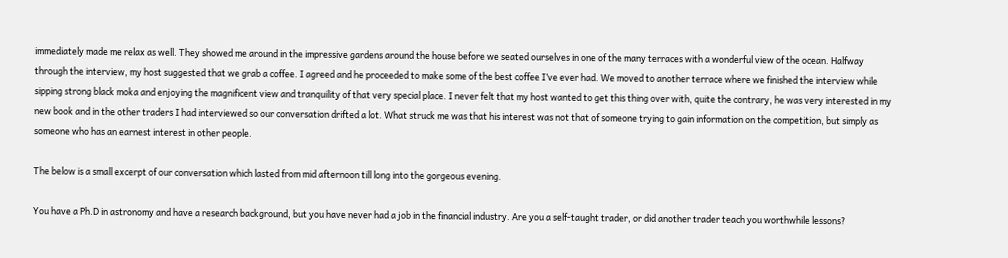immediately made me relax as well. They showed me around in the impressive gardens around the house before we seated ourselves in one of the many terraces with a wonderful view of the ocean. Halfway through the interview, my host suggested that we grab a coffee. I agreed and he proceeded to make some of the best coffee I’ve ever had. We moved to another terrace where we finished the interview while sipping strong black moka and enjoying the magnificent view and tranquility of that very special place. I never felt that my host wanted to get this thing over with, quite the contrary, he was very interested in my new book and in the other traders I had interviewed so our conversation drifted a lot. What struck me was that his interest was not that of someone trying to gain information on the competition, but simply as someone who has an earnest interest in other people.

The below is a small excerpt of our conversation which lasted from mid afternoon till long into the gorgeous evening.

You have a Ph.D in astronomy and have a research background, but you have never had a job in the financial industry. Are you a self-taught trader, or did another trader teach you worthwhile lessons?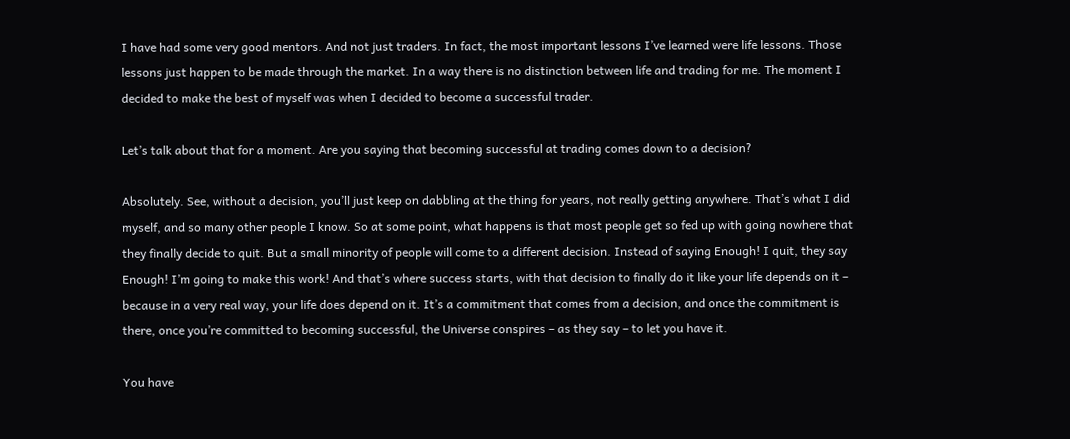I have had some very good mentors. And not just traders. In fact, the most important lessons I’ve learned were life lessons. Those lessons just happen to be made through the market. In a way there is no distinction between life and trading for me. The moment I decided to make the best of myself was when I decided to become a successful trader.

Let’s talk about that for a moment. Are you saying that becoming successful at trading comes down to a decision?

Absolutely. See, without a decision, you’ll just keep on dabbling at the thing for years, not really getting anywhere. That’s what I did myself, and so many other people I know. So at some point, what happens is that most people get so fed up with going nowhere that they finally decide to quit. But a small minority of people will come to a different decision. Instead of saying Enough! I quit, they say Enough! I’m going to make this work! And that’s where success starts, with that decision to finally do it like your life depends on it – because in a very real way, your life does depend on it. It’s a commitment that comes from a decision, and once the commitment is there, once you’re committed to becoming successful, the Universe conspires – as they say – to let you have it.

You have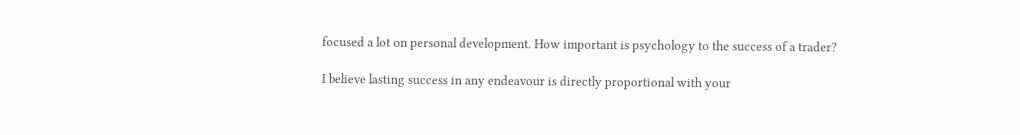focused a lot on personal development. How important is psychology to the success of a trader?

I believe lasting success in any endeavour is directly proportional with your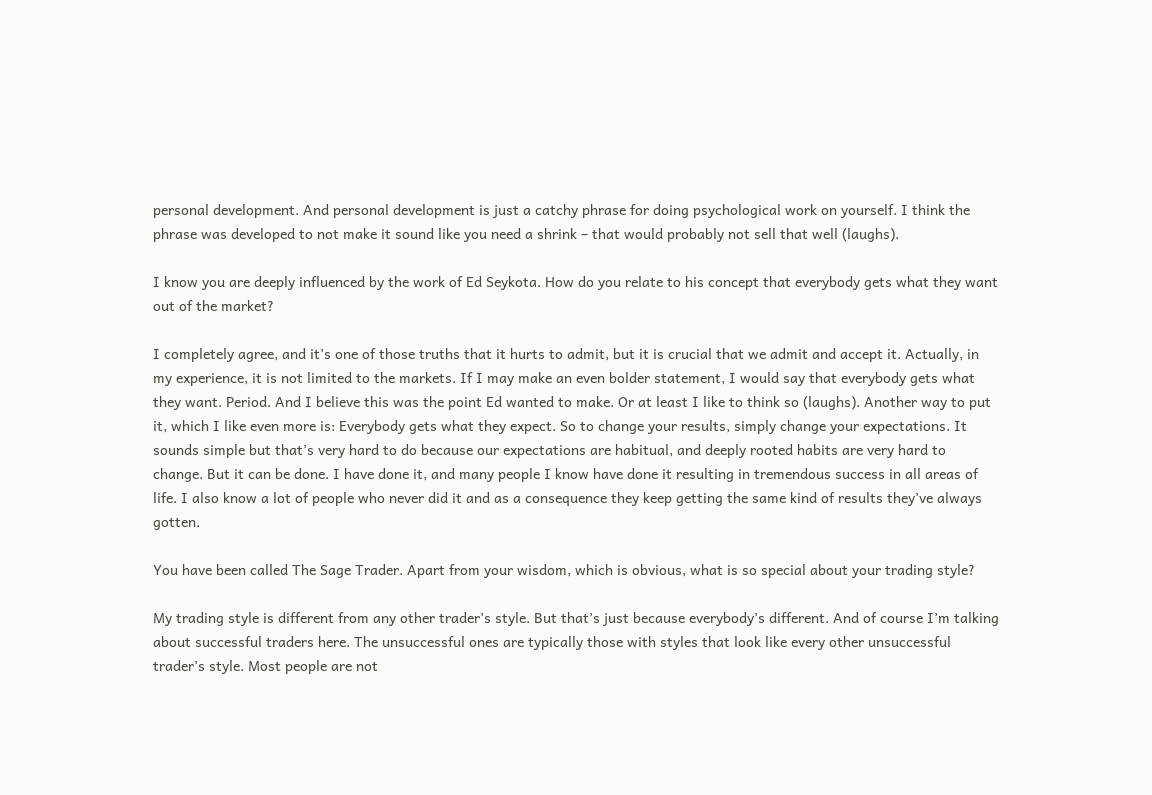personal development. And personal development is just a catchy phrase for doing psychological work on yourself. I think the phrase was developed to not make it sound like you need a shrink – that would probably not sell that well (laughs).

I know you are deeply influenced by the work of Ed Seykota. How do you relate to his concept that everybody gets what they want out of the market?

I completely agree, and it’s one of those truths that it hurts to admit, but it is crucial that we admit and accept it. Actually, in my experience, it is not limited to the markets. If I may make an even bolder statement, I would say that everybody gets what they want. Period. And I believe this was the point Ed wanted to make. Or at least I like to think so (laughs). Another way to put it, which I like even more is: Everybody gets what they expect. So to change your results, simply change your expectations. It sounds simple but that’s very hard to do because our expectations are habitual, and deeply rooted habits are very hard to change. But it can be done. I have done it, and many people I know have done it resulting in tremendous success in all areas of life. I also know a lot of people who never did it and as a consequence they keep getting the same kind of results they’ve always gotten.

You have been called The Sage Trader. Apart from your wisdom, which is obvious, what is so special about your trading style?

My trading style is different from any other trader’s style. But that’s just because everybody’s different. And of course I’m talking about successful traders here. The unsuccessful ones are typically those with styles that look like every other unsuccessful trader’s style. Most people are not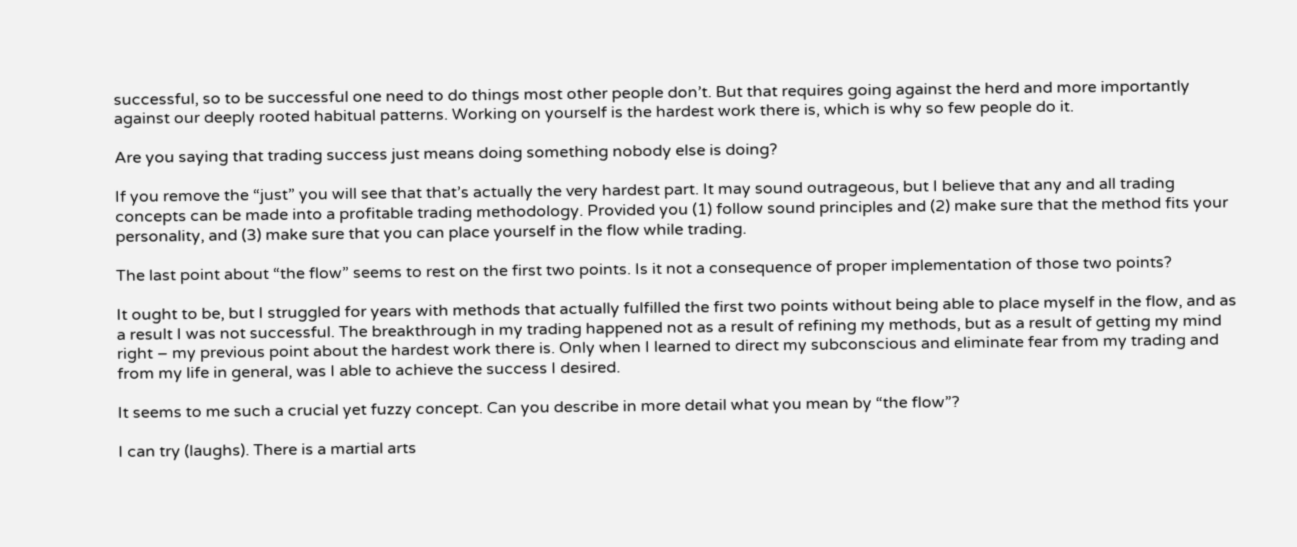successful, so to be successful one need to do things most other people don’t. But that requires going against the herd and more importantly against our deeply rooted habitual patterns. Working on yourself is the hardest work there is, which is why so few people do it.

Are you saying that trading success just means doing something nobody else is doing?

If you remove the “just” you will see that that’s actually the very hardest part. It may sound outrageous, but I believe that any and all trading concepts can be made into a profitable trading methodology. Provided you (1) follow sound principles and (2) make sure that the method fits your personality, and (3) make sure that you can place yourself in the flow while trading.

The last point about “the flow” seems to rest on the first two points. Is it not a consequence of proper implementation of those two points?

It ought to be, but I struggled for years with methods that actually fulfilled the first two points without being able to place myself in the flow, and as a result I was not successful. The breakthrough in my trading happened not as a result of refining my methods, but as a result of getting my mind right – my previous point about the hardest work there is. Only when I learned to direct my subconscious and eliminate fear from my trading and from my life in general, was I able to achieve the success I desired.

It seems to me such a crucial yet fuzzy concept. Can you describe in more detail what you mean by “the flow”?

I can try (laughs). There is a martial arts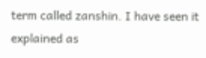term called zanshin. I have seen it explained as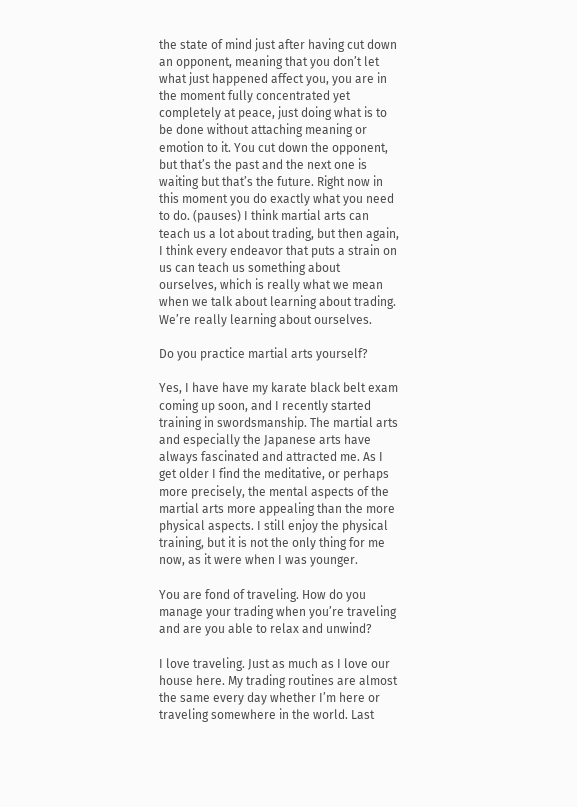the state of mind just after having cut down an opponent, meaning that you don’t let what just happened affect you, you are in the moment fully concentrated yet completely at peace, just doing what is to be done without attaching meaning or emotion to it. You cut down the opponent, but that’s the past and the next one is waiting but that’s the future. Right now in this moment you do exactly what you need to do. (pauses) I think martial arts can teach us a lot about trading, but then again, I think every endeavor that puts a strain on us can teach us something about ourselves, which is really what we mean when we talk about learning about trading. We’re really learning about ourselves.

Do you practice martial arts yourself?

Yes, I have have my karate black belt exam coming up soon, and I recently started training in swordsmanship. The martial arts and especially the Japanese arts have always fascinated and attracted me. As I get older I find the meditative, or perhaps more precisely, the mental aspects of the martial arts more appealing than the more physical aspects. I still enjoy the physical training, but it is not the only thing for me now, as it were when I was younger.

You are fond of traveling. How do you manage your trading when you’re traveling and are you able to relax and unwind?

I love traveling. Just as much as I love our house here. My trading routines are almost the same every day whether I’m here or traveling somewhere in the world. Last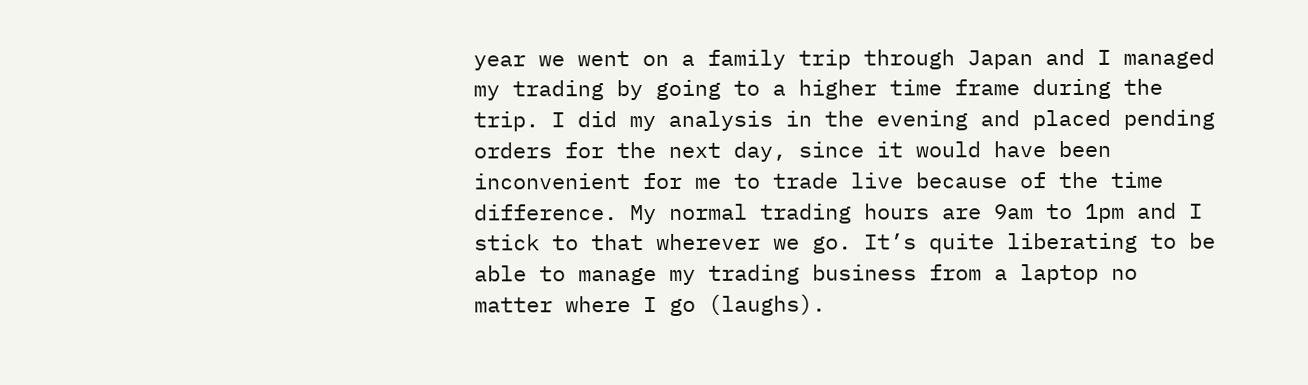year we went on a family trip through Japan and I managed my trading by going to a higher time frame during the trip. I did my analysis in the evening and placed pending orders for the next day, since it would have been inconvenient for me to trade live because of the time difference. My normal trading hours are 9am to 1pm and I stick to that wherever we go. It’s quite liberating to be able to manage my trading business from a laptop no matter where I go (laughs).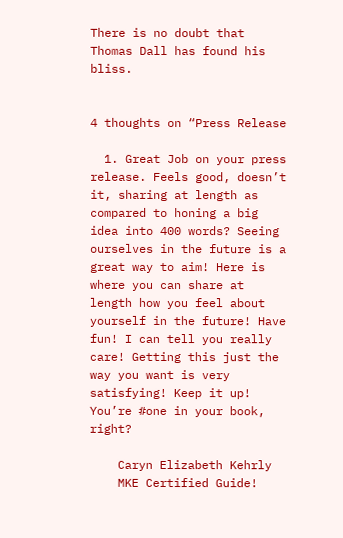There is no doubt that Thomas Dall has found his bliss.


4 thoughts on “Press Release

  1. Great Job on your press release. Feels good, doesn’t it, sharing at length as compared to honing a big idea into 400 words? Seeing ourselves in the future is a great way to aim! Here is where you can share at length how you feel about yourself in the future! Have fun! I can tell you really care! Getting this just the way you want is very satisfying! Keep it up! You’re #one in your book, right?

    Caryn Elizabeth Kehrly
    MKE Certified Guide!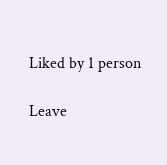Liked by 1 person

Leave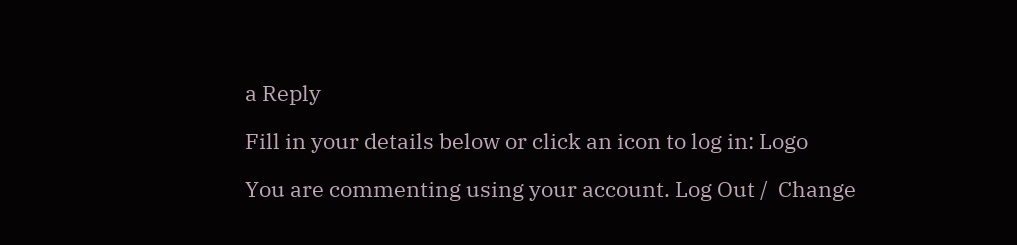a Reply

Fill in your details below or click an icon to log in: Logo

You are commenting using your account. Log Out /  Change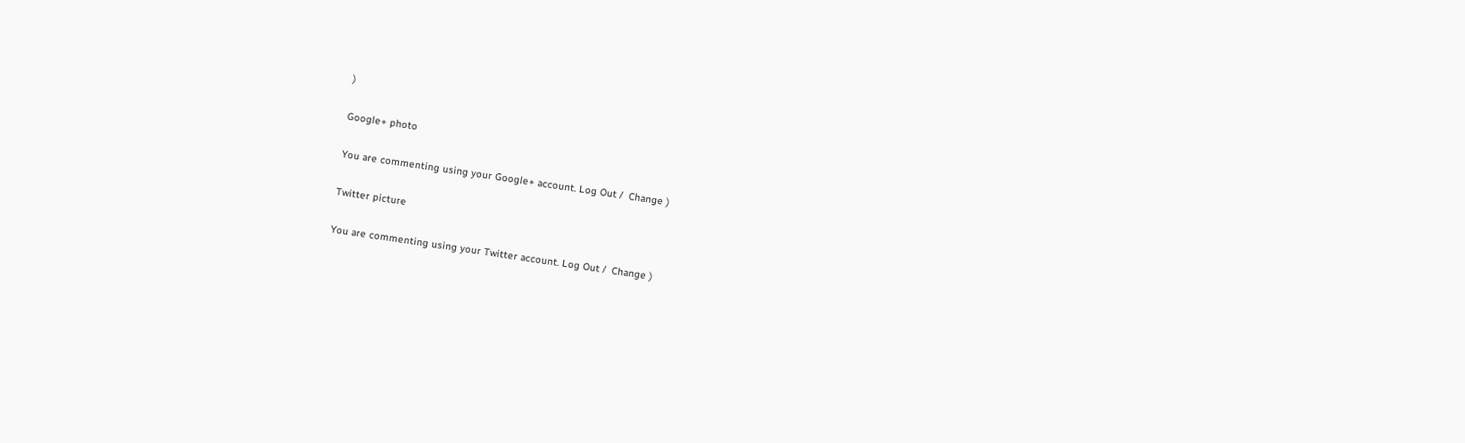)

Google+ photo

You are commenting using your Google+ account. Log Out /  Change )

Twitter picture

You are commenting using your Twitter account. Log Out /  Change )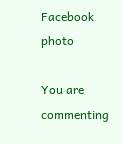Facebook photo

You are commenting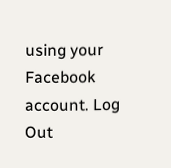using your Facebook account. Log Out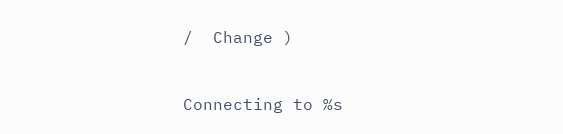/  Change )


Connecting to %s